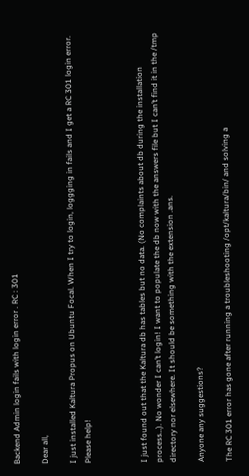Backend Admin login fails with login error . RC : 301

Dear all,

I just installed Kaltura Propus on Ubuntu Focal. When I try to login, loggging in fails and I get a RC 301 login error. Please help!



I just found out that the Kaltura db has tables but no data. (No complaints about db during the installation process…). No wonder I can’t login! I want to populate the db now with the answers file but I can’t find it in the /tmp directory nor elsewhere. It should be something with the extension .ans.

Anyone any suggestions?

The RC 301 error has gone after running a troubleshooting /opt/kaltura/bin/ and solving a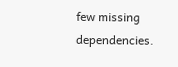few missing dependencies.